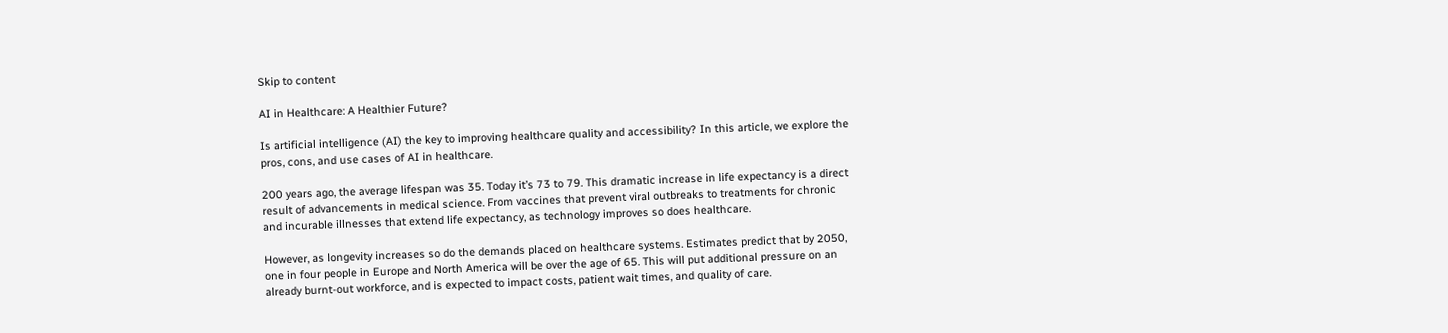Skip to content

AI in Healthcare: A Healthier Future?

Is artificial intelligence (AI) the key to improving healthcare quality and accessibility? In this article, we explore the pros, cons, and use cases of AI in healthcare.

200 years ago, the average lifespan was 35. Today it’s 73 to 79. This dramatic increase in life expectancy is a direct result of advancements in medical science. From vaccines that prevent viral outbreaks to treatments for chronic and incurable illnesses that extend life expectancy, as technology improves so does healthcare.

However, as longevity increases so do the demands placed on healthcare systems. Estimates predict that by 2050, one in four people in Europe and North America will be over the age of 65. This will put additional pressure on an already burnt-out workforce, and is expected to impact costs, patient wait times, and quality of care.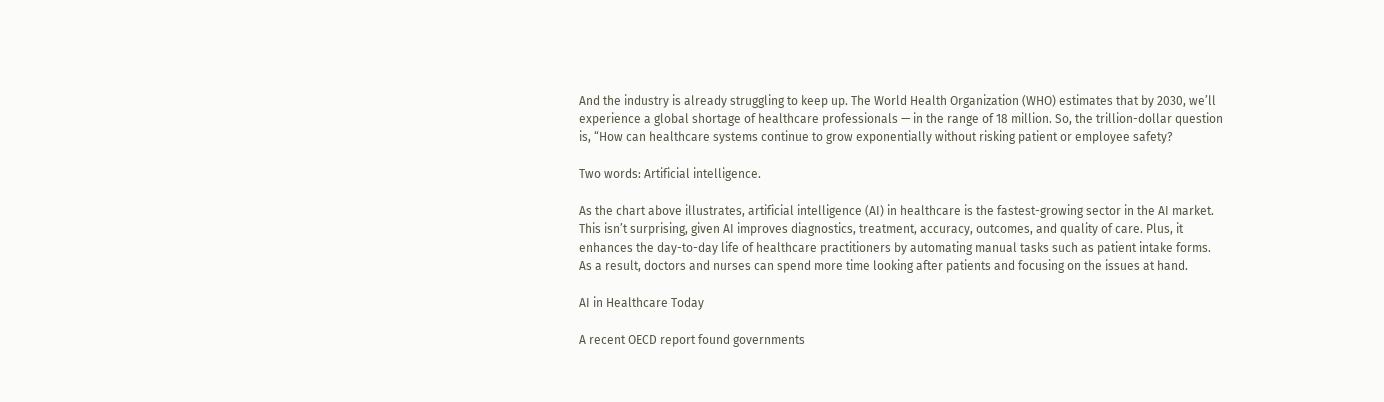And the industry is already struggling to keep up. The World Health Organization (WHO) estimates that by 2030, we’ll experience a global shortage of healthcare professionals — in the range of 18 million. So, the trillion-dollar question is, “How can healthcare systems continue to grow exponentially without risking patient or employee safety?

Two words: Artificial intelligence.

As the chart above illustrates, artificial intelligence (AI) in healthcare is the fastest-growing sector in the AI market. This isn’t surprising, given AI improves diagnostics, treatment, accuracy, outcomes, and quality of care. Plus, it enhances the day-to-day life of healthcare practitioners by automating manual tasks such as patient intake forms. As a result, doctors and nurses can spend more time looking after patients and focusing on the issues at hand.

AI in Healthcare Today

A recent OECD report found governments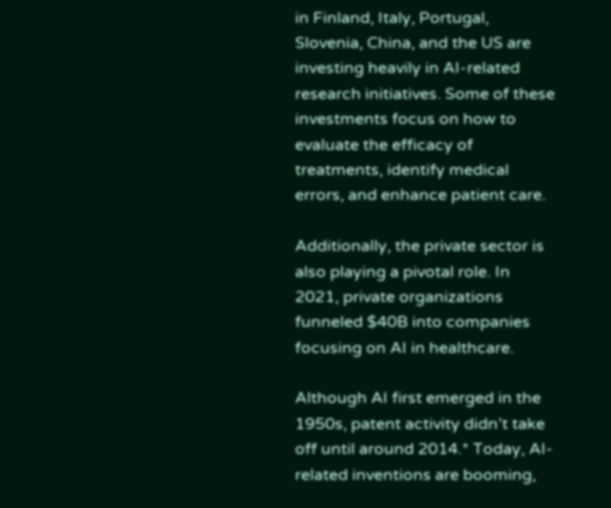in Finland, Italy, Portugal, Slovenia, China, and the US are investing heavily in AI-related research initiatives. Some of these investments focus on how to evaluate the efficacy of treatments, identify medical errors, and enhance patient care.

Additionally, the private sector is also playing a pivotal role. In 2021, private organizations funneled $40B into companies focusing on AI in healthcare.

Although AI first emerged in the 1950s, patent activity didn’t take off until around 2014.* Today, AI-related inventions are booming,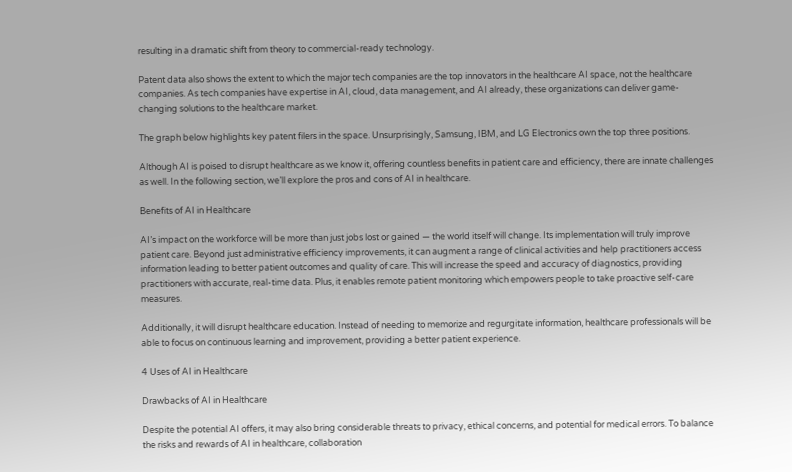resulting in a dramatic shift from theory to commercial-ready technology.

Patent data also shows the extent to which the major tech companies are the top innovators in the healthcare AI space, not the healthcare companies. As tech companies have expertise in AI, cloud, data management, and AI already, these organizations can deliver game-changing solutions to the healthcare market.

The graph below highlights key patent filers in the space. Unsurprisingly, Samsung, IBM, and LG Electronics own the top three positions.

Although AI is poised to disrupt healthcare as we know it, offering countless benefits in patient care and efficiency, there are innate challenges as well. In the following section, we’ll explore the pros and cons of AI in healthcare.

Benefits of AI in Healthcare

AI’s impact on the workforce will be more than just jobs lost or gained — the world itself will change. Its implementation will truly improve patient care. Beyond just administrative efficiency improvements, it can augment a range of clinical activities and help practitioners access information leading to better patient outcomes and quality of care. This will increase the speed and accuracy of diagnostics, providing practitioners with accurate, real-time data. Plus, it enables remote patient monitoring which empowers people to take proactive self-care measures.

Additionally, it will disrupt healthcare education. Instead of needing to memorize and regurgitate information, healthcare professionals will be able to focus on continuous learning and improvement, providing a better patient experience.

4 Uses of AI in Healthcare

Drawbacks of AI in Healthcare

Despite the potential AI offers, it may also bring considerable threats to privacy, ethical concerns, and potential for medical errors. To balance the risks and rewards of AI in healthcare, collaboration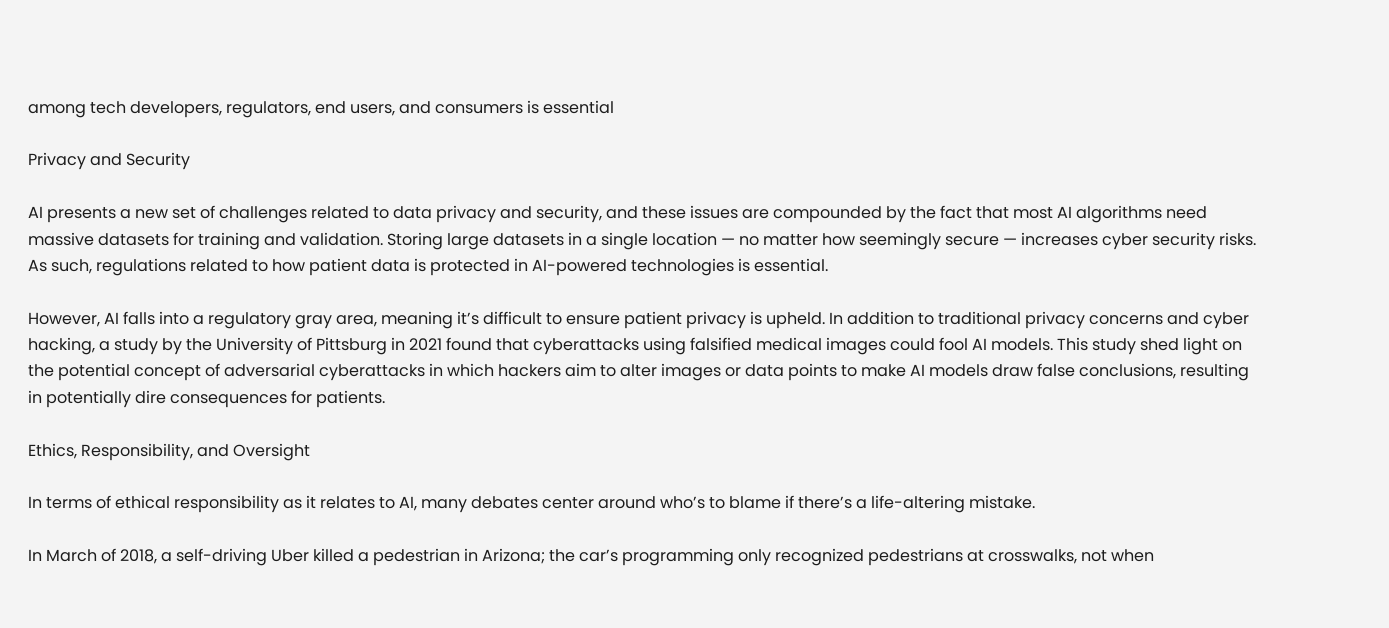among tech developers, regulators, end users, and consumers is essential

Privacy and Security

AI presents a new set of challenges related to data privacy and security, and these issues are compounded by the fact that most AI algorithms need massive datasets for training and validation. Storing large datasets in a single location — no matter how seemingly secure — increases cyber security risks. As such, regulations related to how patient data is protected in AI-powered technologies is essential.

However, AI falls into a regulatory gray area, meaning it’s difficult to ensure patient privacy is upheld. In addition to traditional privacy concerns and cyber hacking, a study by the University of Pittsburg in 2021 found that cyberattacks using falsified medical images could fool AI models. This study shed light on the potential concept of adversarial cyberattacks in which hackers aim to alter images or data points to make AI models draw false conclusions, resulting in potentially dire consequences for patients.

Ethics, Responsibility, and Oversight

In terms of ethical responsibility as it relates to AI, many debates center around who’s to blame if there’s a life-altering mistake.

In March of 2018, a self-driving Uber killed a pedestrian in Arizona; the car’s programming only recognized pedestrians at crosswalks, not when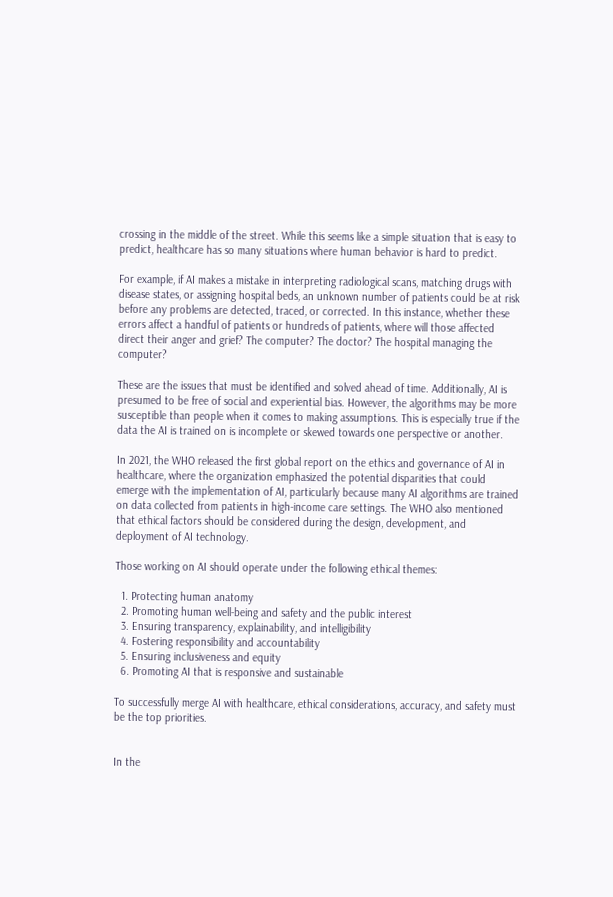crossing in the middle of the street. While this seems like a simple situation that is easy to predict, healthcare has so many situations where human behavior is hard to predict.

For example, if AI makes a mistake in interpreting radiological scans, matching drugs with disease states, or assigning hospital beds, an unknown number of patients could be at risk before any problems are detected, traced, or corrected. In this instance, whether these errors affect a handful of patients or hundreds of patients, where will those affected direct their anger and grief? The computer? The doctor? The hospital managing the computer?

These are the issues that must be identified and solved ahead of time. Additionally, AI is presumed to be free of social and experiential bias. However, the algorithms may be more susceptible than people when it comes to making assumptions. This is especially true if the data the AI is trained on is incomplete or skewed towards one perspective or another.

In 2021, the WHO released the first global report on the ethics and governance of AI in healthcare, where the organization emphasized the potential disparities that could emerge with the implementation of AI, particularly because many AI algorithms are trained on data collected from patients in high-income care settings. The WHO also mentioned that ethical factors should be considered during the design, development, and deployment of AI technology.

Those working on AI should operate under the following ethical themes:

  1. Protecting human anatomy
  2. Promoting human well-being and safety and the public interest
  3. Ensuring transparency, explainability, and intelligibility
  4. Fostering responsibility and accountability
  5. Ensuring inclusiveness and equity
  6. Promoting AI that is responsive and sustainable

To successfully merge AI with healthcare, ethical considerations, accuracy, and safety must be the top priorities.


In the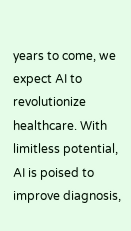years to come, we expect AI to revolutionize healthcare. With limitless potential, AI is poised to improve diagnosis,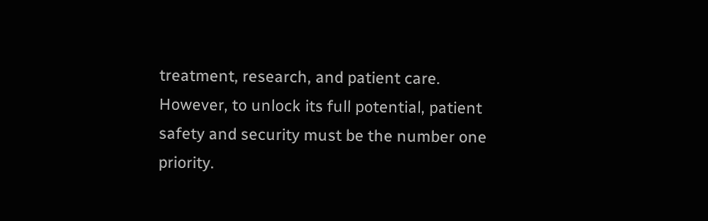treatment, research, and patient care. However, to unlock its full potential, patient safety and security must be the number one priority.